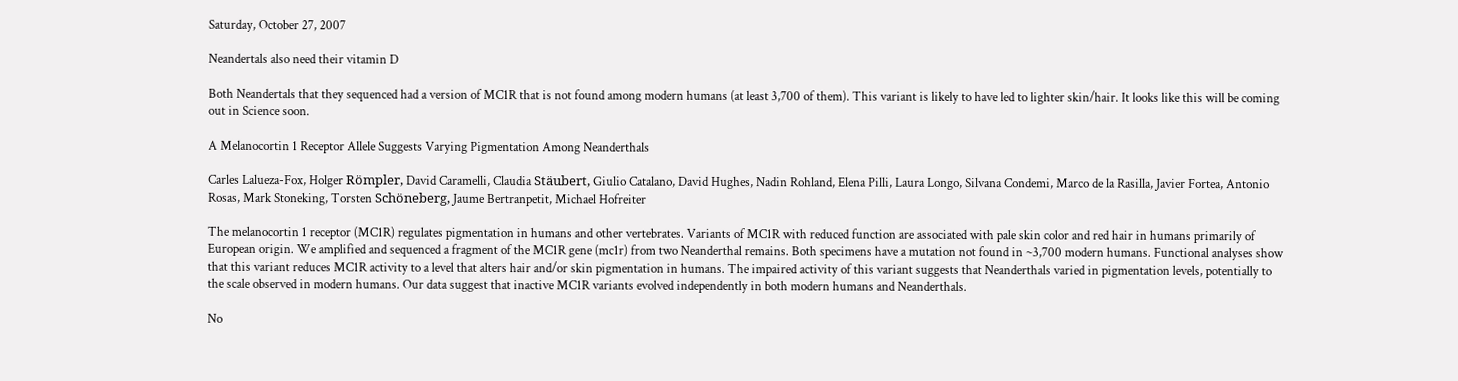Saturday, October 27, 2007

Neandertals also need their vitamin D

Both Neandertals that they sequenced had a version of MC1R that is not found among modern humans (at least 3,700 of them). This variant is likely to have led to lighter skin/hair. It looks like this will be coming out in Science soon.

A Melanocortin 1 Receptor Allele Suggests Varying Pigmentation Among Neanderthals

Carles Lalueza-Fox, Holger Römpler, David Caramelli, Claudia Stäubert, Giulio Catalano, David Hughes, Nadin Rohland, Elena Pilli, Laura Longo, Silvana Condemi, Marco de la Rasilla, Javier Fortea, Antonio Rosas, Mark Stoneking, Torsten Schöneberg, Jaume Bertranpetit, Michael Hofreiter

The melanocortin 1 receptor (MC1R) regulates pigmentation in humans and other vertebrates. Variants of MC1R with reduced function are associated with pale skin color and red hair in humans primarily of European origin. We amplified and sequenced a fragment of the MC1R gene (mc1r) from two Neanderthal remains. Both specimens have a mutation not found in ~3,700 modern humans. Functional analyses show that this variant reduces MC1R activity to a level that alters hair and/or skin pigmentation in humans. The impaired activity of this variant suggests that Neanderthals varied in pigmentation levels, potentially to the scale observed in modern humans. Our data suggest that inactive MC1R variants evolved independently in both modern humans and Neanderthals.

No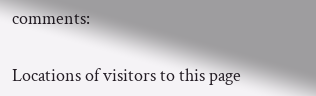comments:

Locations of visitors to this page